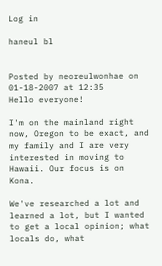Log in

haneul bl


Posted by neoreulwonhae on 01-18-2007 at 12:35
Hello everyone!

I'm on the mainland right now, Oregon to be exact, and my family and I are very interested in moving to Hawaii. Our focus is on Kona.

We've researched a lot and learned a lot, but I wanted to get a local opinion; what locals do, what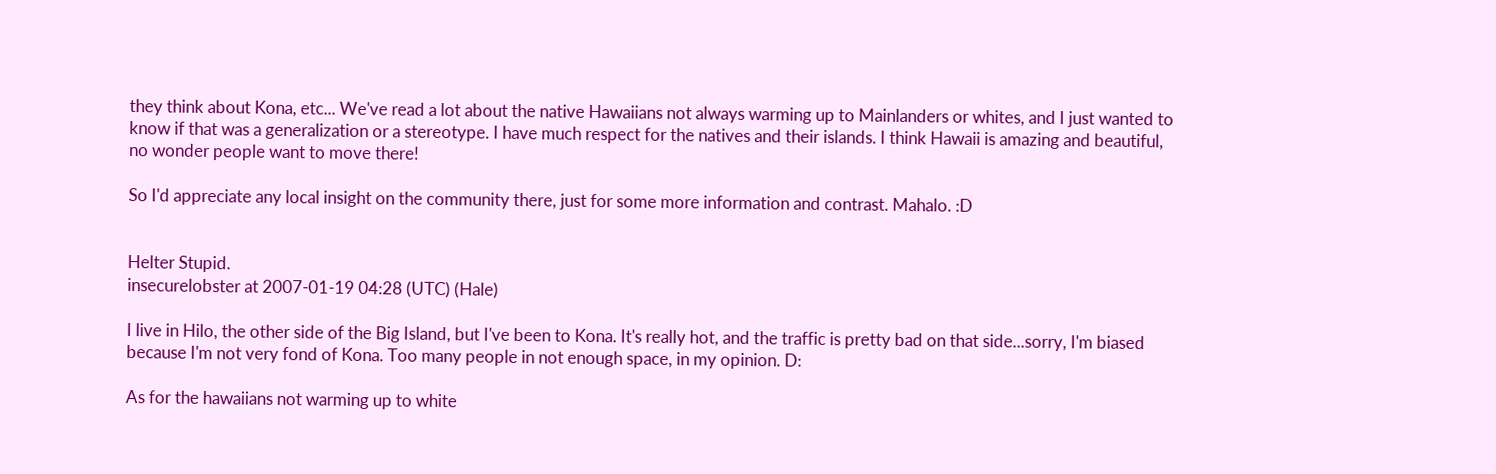they think about Kona, etc... We've read a lot about the native Hawaiians not always warming up to Mainlanders or whites, and I just wanted to know if that was a generalization or a stereotype. I have much respect for the natives and their islands. I think Hawaii is amazing and beautiful, no wonder people want to move there!

So I'd appreciate any local insight on the community there, just for some more information and contrast. Mahalo. :D


Helter Stupid.
insecurelobster at 2007-01-19 04:28 (UTC) (Hale)

I live in Hilo, the other side of the Big Island, but I've been to Kona. It's really hot, and the traffic is pretty bad on that side...sorry, I'm biased because I'm not very fond of Kona. Too many people in not enough space, in my opinion. D:

As for the hawaiians not warming up to white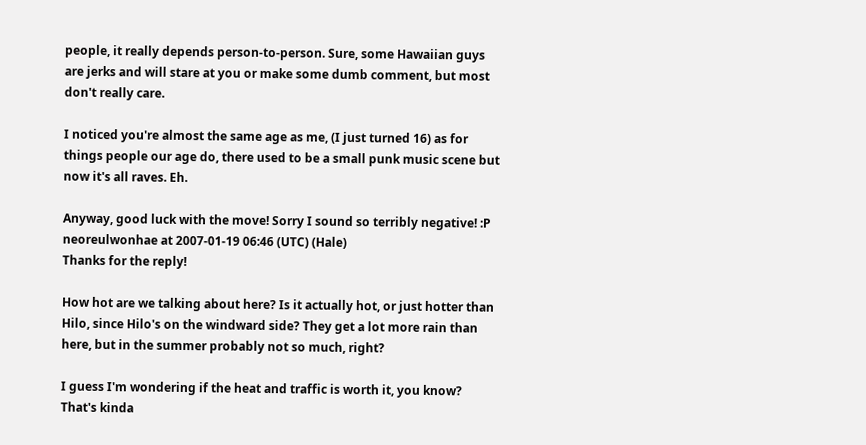people, it really depends person-to-person. Sure, some Hawaiian guys are jerks and will stare at you or make some dumb comment, but most don't really care.

I noticed you're almost the same age as me, (I just turned 16) as for things people our age do, there used to be a small punk music scene but now it's all raves. Eh.

Anyway, good luck with the move! Sorry I sound so terribly negative! :P
neoreulwonhae at 2007-01-19 06:46 (UTC) (Hale)
Thanks for the reply!

How hot are we talking about here? Is it actually hot, or just hotter than Hilo, since Hilo's on the windward side? They get a lot more rain than here, but in the summer probably not so much, right?

I guess I'm wondering if the heat and traffic is worth it, you know? That's kinda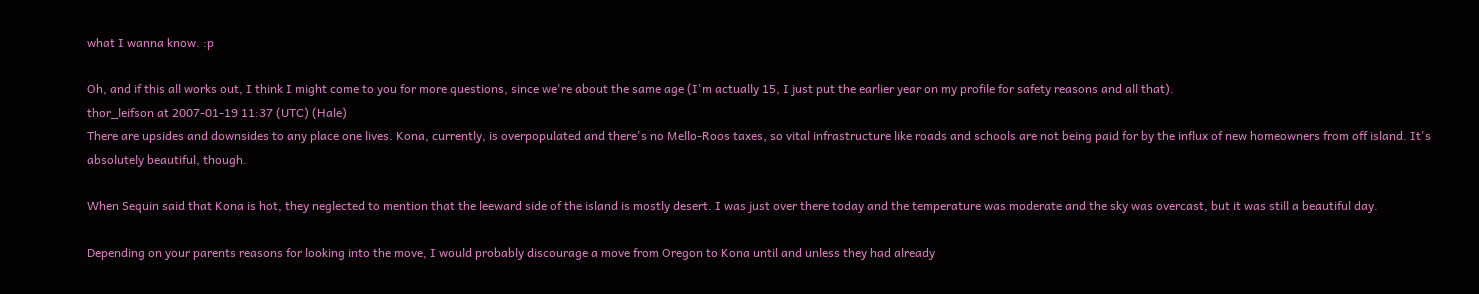what I wanna know. :p

Oh, and if this all works out, I think I might come to you for more questions, since we're about the same age (I'm actually 15, I just put the earlier year on my profile for safety reasons and all that).
thor_leifson at 2007-01-19 11:37 (UTC) (Hale)
There are upsides and downsides to any place one lives. Kona, currently, is overpopulated and there's no Mello-Roos taxes, so vital infrastructure like roads and schools are not being paid for by the influx of new homeowners from off island. It's absolutely beautiful, though.

When Sequin said that Kona is hot, they neglected to mention that the leeward side of the island is mostly desert. I was just over there today and the temperature was moderate and the sky was overcast, but it was still a beautiful day.

Depending on your parents reasons for looking into the move, I would probably discourage a move from Oregon to Kona until and unless they had already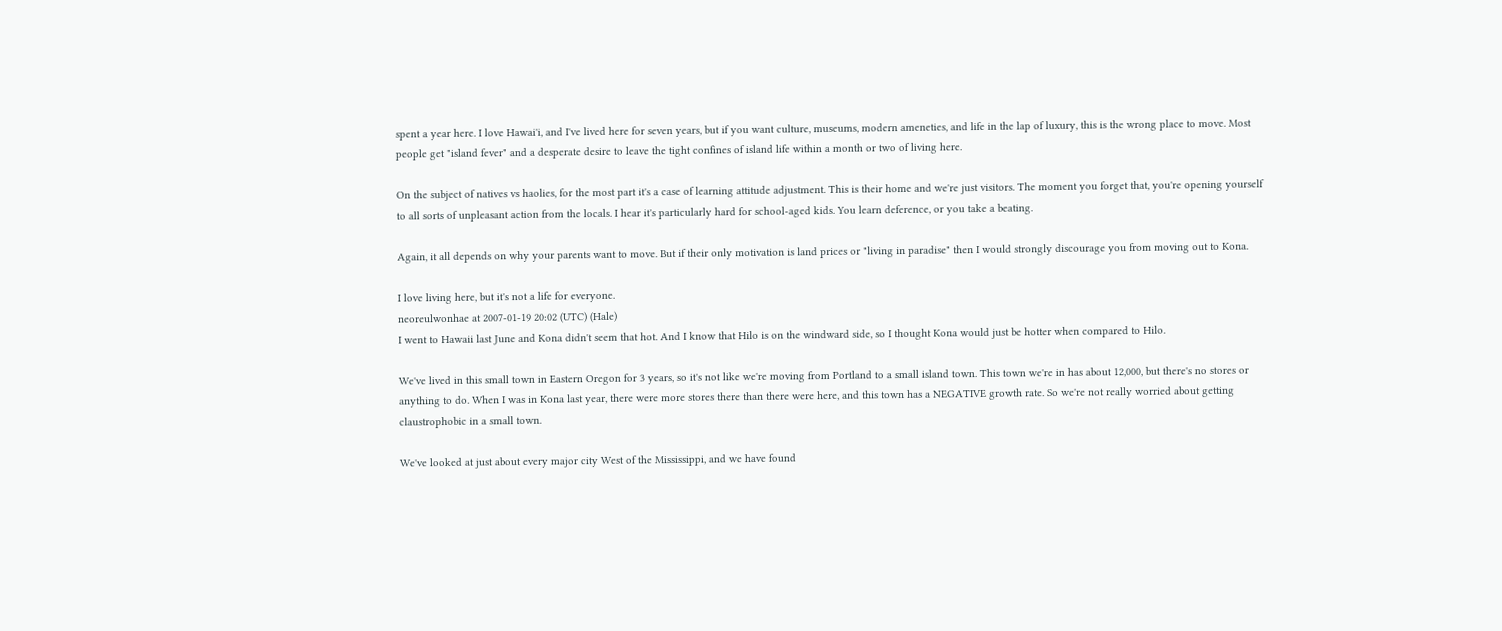spent a year here. I love Hawai'i, and I've lived here for seven years, but if you want culture, museums, modern ameneties, and life in the lap of luxury, this is the wrong place to move. Most people get "island fever" and a desperate desire to leave the tight confines of island life within a month or two of living here.

On the subject of natives vs haolies, for the most part it's a case of learning attitude adjustment. This is their home and we're just visitors. The moment you forget that, you're opening yourself to all sorts of unpleasant action from the locals. I hear it's particularly hard for school-aged kids. You learn deference, or you take a beating.

Again, it all depends on why your parents want to move. But if their only motivation is land prices or "living in paradise" then I would strongly discourage you from moving out to Kona.

I love living here, but it's not a life for everyone.
neoreulwonhae at 2007-01-19 20:02 (UTC) (Hale)
I went to Hawaii last June and Kona didn't seem that hot. And I know that Hilo is on the windward side, so I thought Kona would just be hotter when compared to Hilo.

We've lived in this small town in Eastern Oregon for 3 years, so it's not like we're moving from Portland to a small island town. This town we're in has about 12,000, but there's no stores or anything to do. When I was in Kona last year, there were more stores there than there were here, and this town has a NEGATIVE growth rate. So we're not really worried about getting claustrophobic in a small town.

We've looked at just about every major city West of the Mississippi, and we have found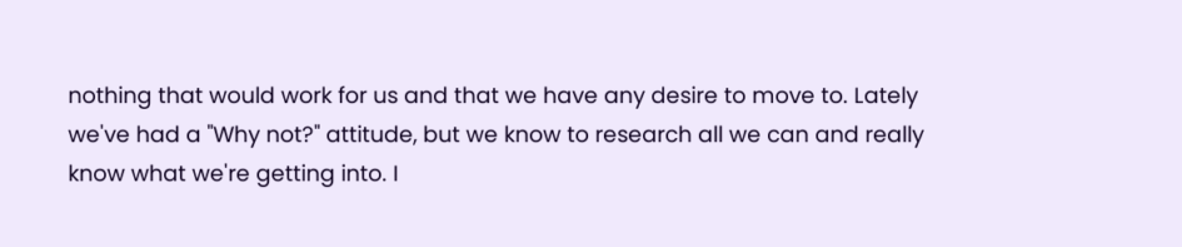nothing that would work for us and that we have any desire to move to. Lately we've had a "Why not?" attitude, but we know to research all we can and really know what we're getting into. I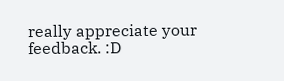really appreciate your feedback. :D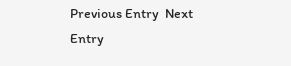Previous Entry  Next Entry